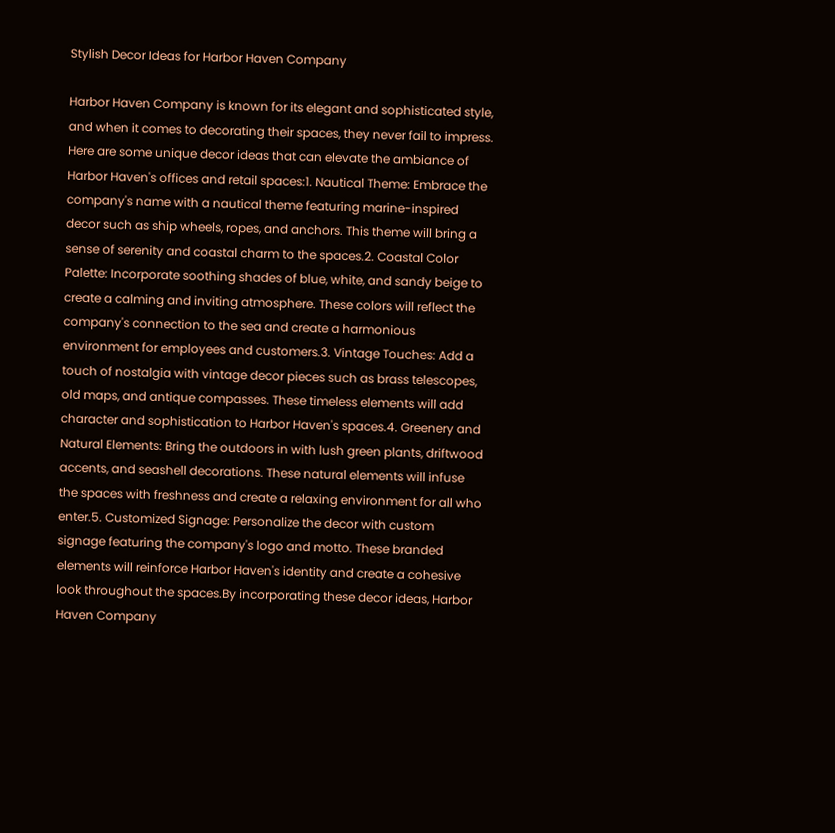Stylish Decor Ideas for Harbor Haven Company

Harbor Haven Company is known for its elegant and sophisticated style, and when it comes to decorating their spaces, they never fail to impress. Here are some unique decor ideas that can elevate the ambiance of Harbor Haven's offices and retail spaces:1. Nautical Theme: Embrace the company's name with a nautical theme featuring marine-inspired decor such as ship wheels, ropes, and anchors. This theme will bring a sense of serenity and coastal charm to the spaces.2. Coastal Color Palette: Incorporate soothing shades of blue, white, and sandy beige to create a calming and inviting atmosphere. These colors will reflect the company's connection to the sea and create a harmonious environment for employees and customers.3. Vintage Touches: Add a touch of nostalgia with vintage decor pieces such as brass telescopes, old maps, and antique compasses. These timeless elements will add character and sophistication to Harbor Haven's spaces.4. Greenery and Natural Elements: Bring the outdoors in with lush green plants, driftwood accents, and seashell decorations. These natural elements will infuse the spaces with freshness and create a relaxing environment for all who enter.5. Customized Signage: Personalize the decor with custom signage featuring the company's logo and motto. These branded elements will reinforce Harbor Haven's identity and create a cohesive look throughout the spaces.By incorporating these decor ideas, Harbor Haven Company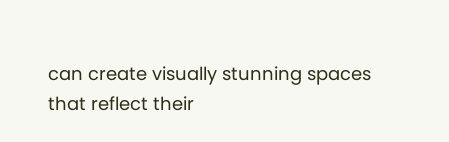can create visually stunning spaces that reflect their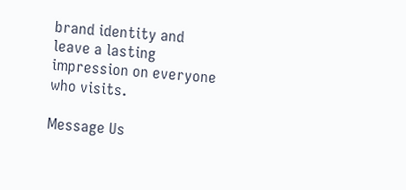brand identity and leave a lasting impression on everyone who visits.

Message Us